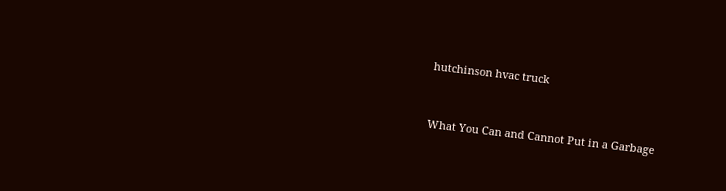hutchinson hvac truck


What You Can and Cannot Put in a Garbage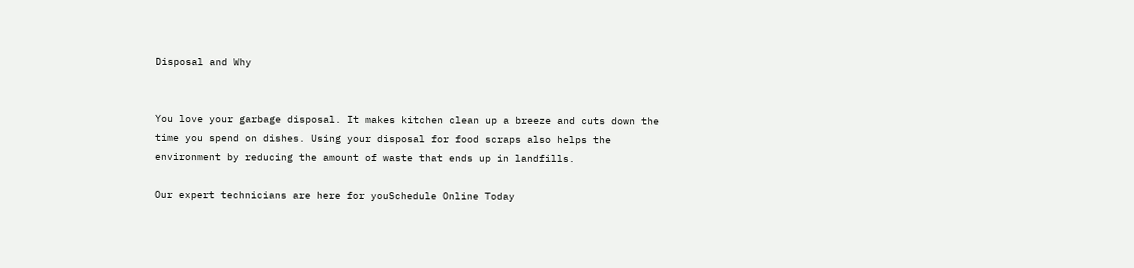Disposal and Why


You love your garbage disposal. It makes kitchen clean up a breeze and cuts down the time you spend on dishes. Using your disposal for food scraps also helps the environment by reducing the amount of waste that ends up in landfills.

Our expert technicians are here for youSchedule Online Today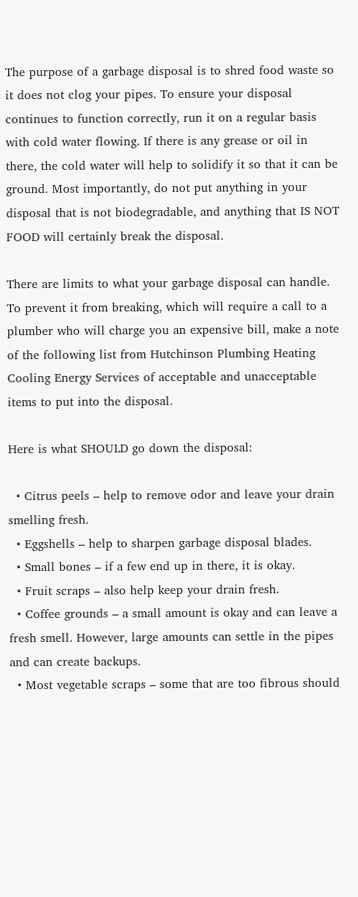The purpose of a garbage disposal is to shred food waste so it does not clog your pipes. To ensure your disposal continues to function correctly, run it on a regular basis with cold water flowing. If there is any grease or oil in there, the cold water will help to solidify it so that it can be ground. Most importantly, do not put anything in your disposal that is not biodegradable, and anything that IS NOT FOOD will certainly break the disposal.

There are limits to what your garbage disposal can handle. To prevent it from breaking, which will require a call to a plumber who will charge you an expensive bill, make a note of the following list from Hutchinson Plumbing Heating Cooling Energy Services of acceptable and unacceptable items to put into the disposal.

Here is what SHOULD go down the disposal:

  • Citrus peels – help to remove odor and leave your drain smelling fresh.
  • Eggshells – help to sharpen garbage disposal blades.
  • Small bones – if a few end up in there, it is okay.
  • Fruit scraps – also help keep your drain fresh.
  • Coffee grounds – a small amount is okay and can leave a fresh smell. However, large amounts can settle in the pipes and can create backups.
  • Most vegetable scraps – some that are too fibrous should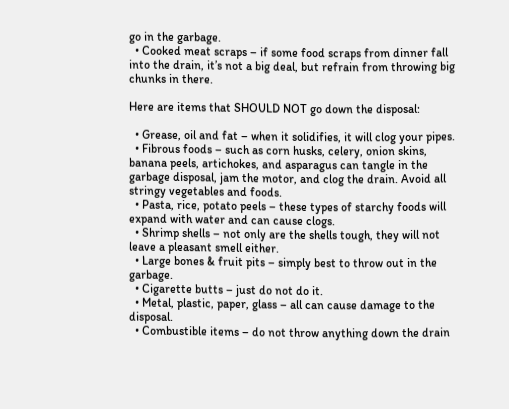go in the garbage.
  • Cooked meat scraps – if some food scraps from dinner fall into the drain, it’s not a big deal, but refrain from throwing big chunks in there.

Here are items that SHOULD NOT go down the disposal:

  • Grease, oil and fat – when it solidifies, it will clog your pipes.
  • Fibrous foods – such as corn husks, celery, onion skins, banana peels, artichokes, and asparagus can tangle in the garbage disposal, jam the motor, and clog the drain. Avoid all stringy vegetables and foods.
  • Pasta, rice, potato peels – these types of starchy foods will expand with water and can cause clogs.
  • Shrimp shells – not only are the shells tough, they will not leave a pleasant smell either.
  • Large bones & fruit pits – simply best to throw out in the garbage.
  • Cigarette butts – just do not do it.
  • Metal, plastic, paper, glass – all can cause damage to the disposal.
  • Combustible items – do not throw anything down the drain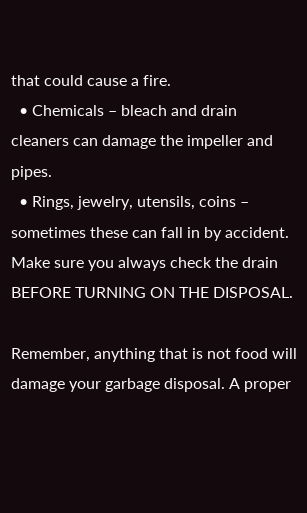that could cause a fire.
  • Chemicals – bleach and drain cleaners can damage the impeller and pipes.
  • Rings, jewelry, utensils, coins – sometimes these can fall in by accident. Make sure you always check the drain BEFORE TURNING ON THE DISPOSAL.

Remember, anything that is not food will damage your garbage disposal. A proper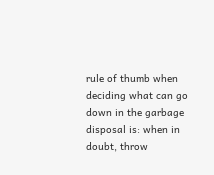rule of thumb when deciding what can go down in the garbage disposal is: when in doubt, throw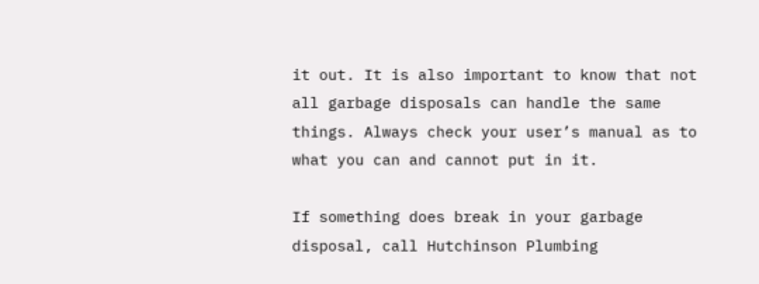it out. It is also important to know that not all garbage disposals can handle the same things. Always check your user’s manual as to what you can and cannot put in it.

If something does break in your garbage disposal, call Hutchinson Plumbing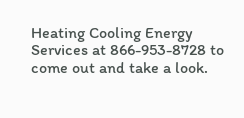Heating Cooling Energy Services at 866-953-8728 to come out and take a look.